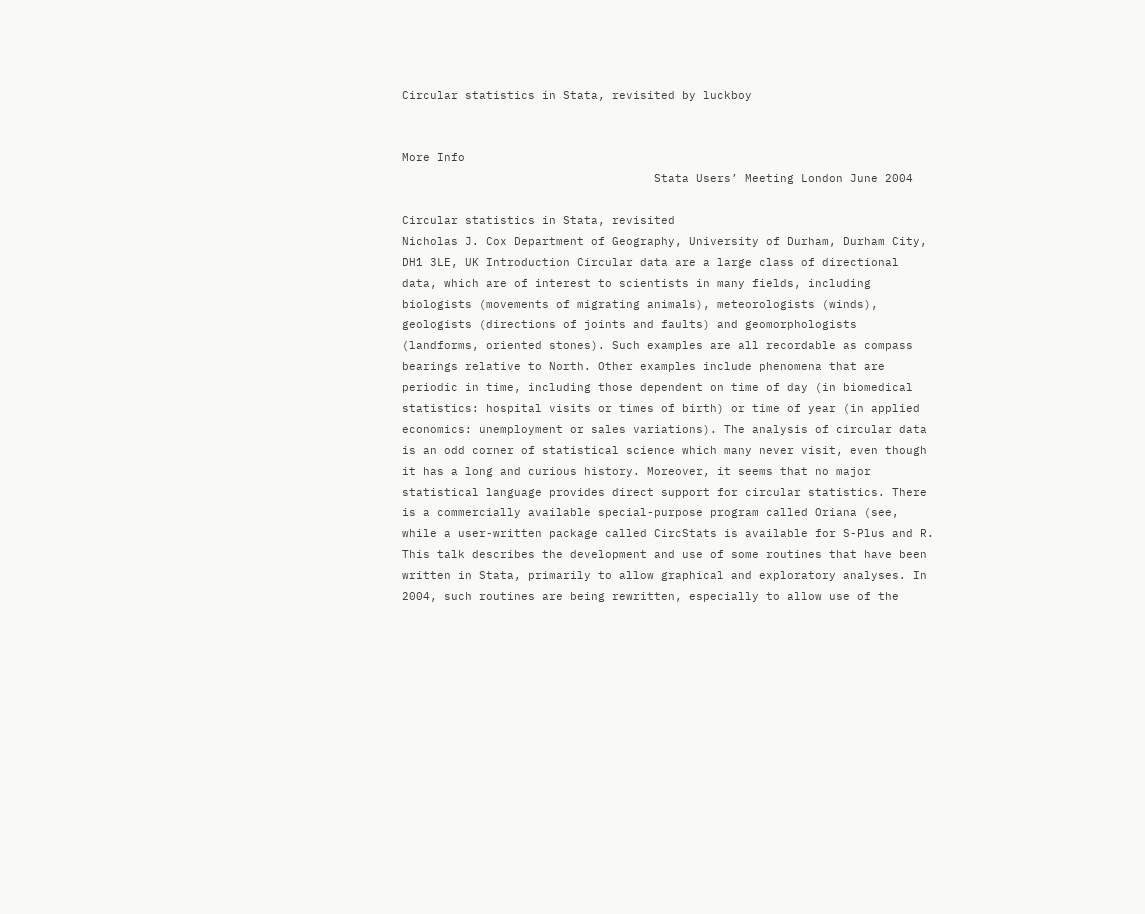Circular statistics in Stata, revisited by luckboy


More Info
                                    Stata Users’ Meeting London June 2004

Circular statistics in Stata, revisited
Nicholas J. Cox Department of Geography, University of Durham, Durham City, DH1 3LE, UK Introduction Circular data are a large class of directional data, which are of interest to scientists in many fields, including biologists (movements of migrating animals), meteorologists (winds), geologists (directions of joints and faults) and geomorphologists (landforms, oriented stones). Such examples are all recordable as compass bearings relative to North. Other examples include phenomena that are periodic in time, including those dependent on time of day (in biomedical statistics: hospital visits or times of birth) or time of year (in applied economics: unemployment or sales variations). The analysis of circular data is an odd corner of statistical science which many never visit, even though it has a long and curious history. Moreover, it seems that no major statistical language provides direct support for circular statistics. There is a commercially available special-purpose program called Oriana (see, while a user-written package called CircStats is available for S-Plus and R. This talk describes the development and use of some routines that have been written in Stata, primarily to allow graphical and exploratory analyses. In 2004, such routines are being rewritten, especially to allow use of the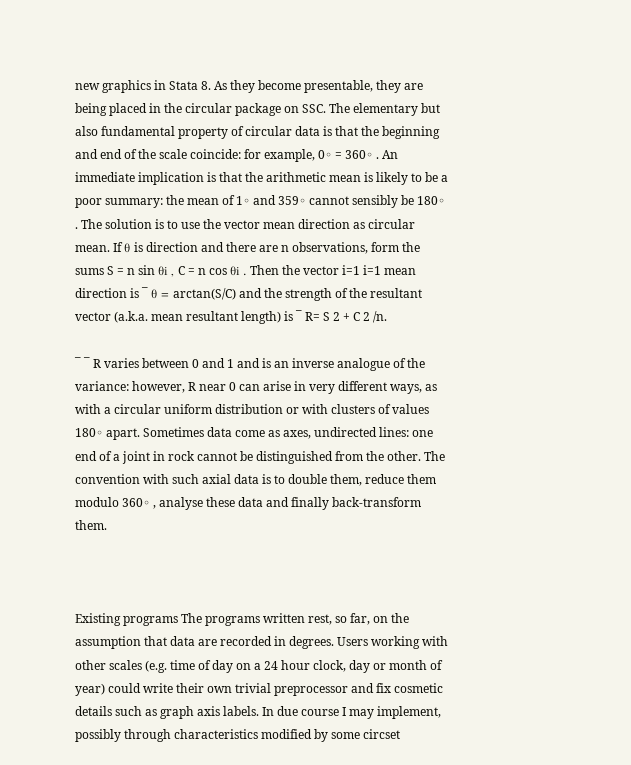new graphics in Stata 8. As they become presentable, they are being placed in the circular package on SSC. The elementary but also fundamental property of circular data is that the beginning and end of the scale coincide: for example, 0◦ = 360◦ . An immediate implication is that the arithmetic mean is likely to be a poor summary: the mean of 1◦ and 359◦ cannot sensibly be 180◦ . The solution is to use the vector mean direction as circular mean. If θ is direction and there are n observations, form the sums S = n sin θi , C = n cos θi . Then the vector i=1 i=1 mean direction is ¯ θ = arctan(S/C) and the strength of the resultant vector (a.k.a. mean resultant length) is ¯ R= S 2 + C 2 /n.

¯ ¯ R varies between 0 and 1 and is an inverse analogue of the variance: however, R near 0 can arise in very different ways, as with a circular uniform distribution or with clusters of values 180◦ apart. Sometimes data come as axes, undirected lines: one end of a joint in rock cannot be distinguished from the other. The convention with such axial data is to double them, reduce them modulo 360◦ , analyse these data and finally back-transform them.



Existing programs The programs written rest, so far, on the assumption that data are recorded in degrees. Users working with other scales (e.g. time of day on a 24 hour clock, day or month of year) could write their own trivial preprocessor and fix cosmetic details such as graph axis labels. In due course I may implement, possibly through characteristics modified by some circset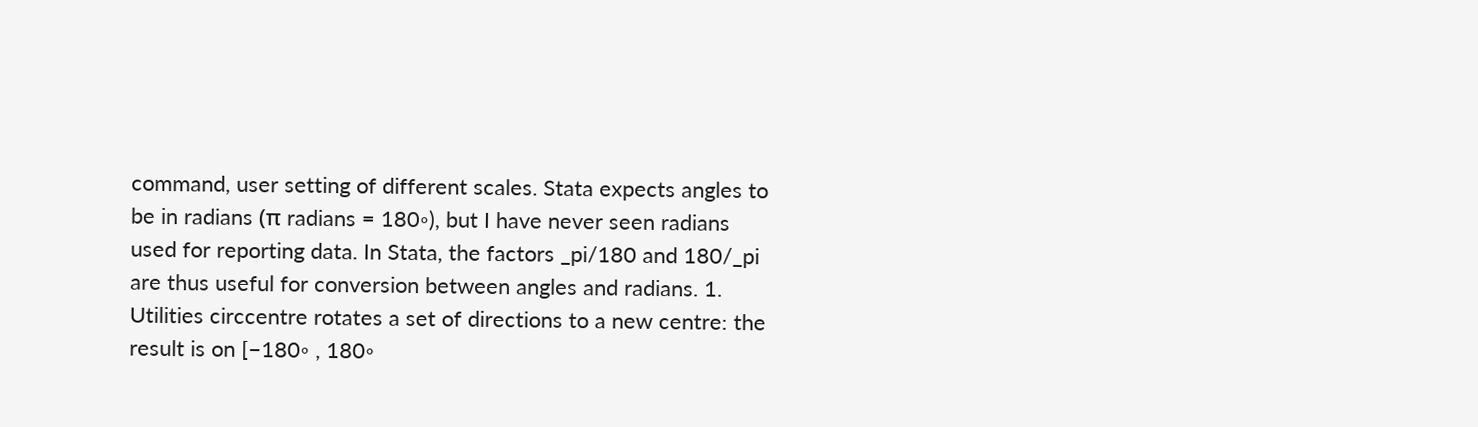command, user setting of different scales. Stata expects angles to be in radians (π radians = 180◦), but I have never seen radians used for reporting data. In Stata, the factors _pi/180 and 180/_pi are thus useful for conversion between angles and radians. 1. Utilities circcentre rotates a set of directions to a new centre: the result is on [−180◦ , 180◦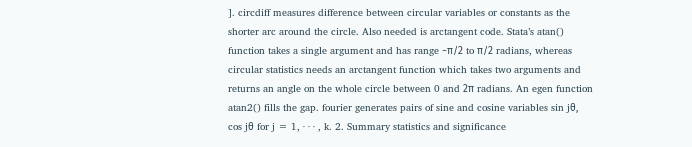]. circdiff measures difference between circular variables or constants as the shorter arc around the circle. Also needed is arctangent code. Stata’s atan() function takes a single argument and has range −π/2 to π/2 radians, whereas circular statistics needs an arctangent function which takes two arguments and returns an angle on the whole circle between 0 and 2π radians. An egen function atan2() fills the gap. fourier generates pairs of sine and cosine variables sin jθ, cos jθ for j = 1, · · · , k. 2. Summary statistics and significance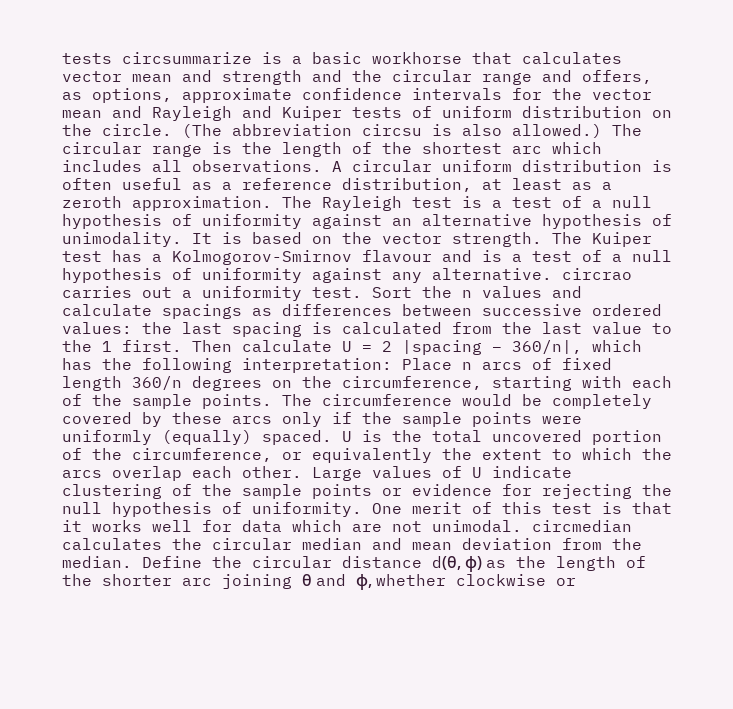tests circsummarize is a basic workhorse that calculates vector mean and strength and the circular range and offers, as options, approximate confidence intervals for the vector mean and Rayleigh and Kuiper tests of uniform distribution on the circle. (The abbreviation circsu is also allowed.) The circular range is the length of the shortest arc which includes all observations. A circular uniform distribution is often useful as a reference distribution, at least as a zeroth approximation. The Rayleigh test is a test of a null hypothesis of uniformity against an alternative hypothesis of unimodality. It is based on the vector strength. The Kuiper test has a Kolmogorov-Smirnov flavour and is a test of a null hypothesis of uniformity against any alternative. circrao carries out a uniformity test. Sort the n values and calculate spacings as differences between successive ordered values: the last spacing is calculated from the last value to the 1 first. Then calculate U = 2 |spacing − 360/n|, which has the following interpretation: Place n arcs of fixed length 360/n degrees on the circumference, starting with each of the sample points. The circumference would be completely covered by these arcs only if the sample points were uniformly (equally) spaced. U is the total uncovered portion of the circumference, or equivalently the extent to which the arcs overlap each other. Large values of U indicate clustering of the sample points or evidence for rejecting the null hypothesis of uniformity. One merit of this test is that it works well for data which are not unimodal. circmedian calculates the circular median and mean deviation from the median. Define the circular distance d(θ, φ) as the length of the shorter arc joining θ and φ, whether clockwise or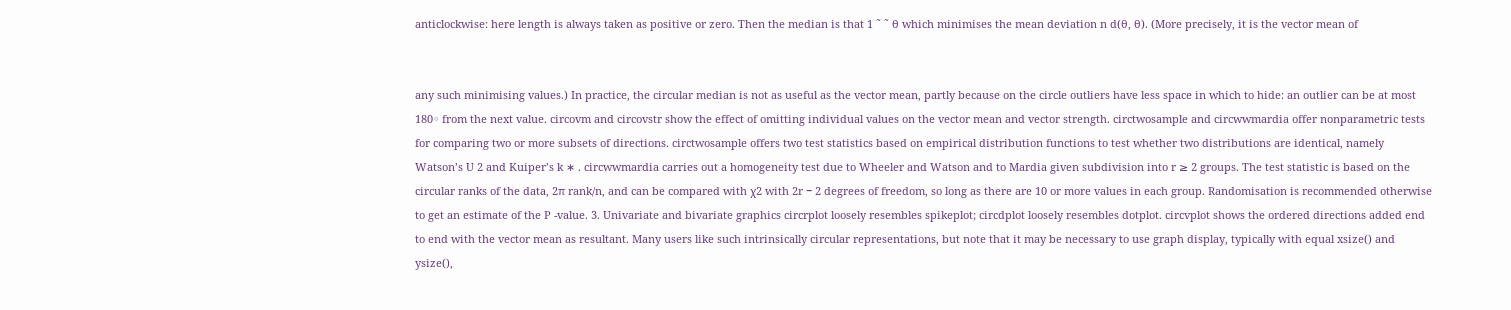anticlockwise: here length is always taken as positive or zero. Then the median is that 1 ˜ ˜ θ which minimises the mean deviation n d(θ, θ). (More precisely, it is the vector mean of


any such minimising values.) In practice, the circular median is not as useful as the vector mean, partly because on the circle outliers have less space in which to hide: an outlier can be at most 180◦ from the next value. circovm and circovstr show the effect of omitting individual values on the vector mean and vector strength. circtwosample and circwwmardia offer nonparametric tests for comparing two or more subsets of directions. circtwosample offers two test statistics based on empirical distribution functions to test whether two distributions are identical, namely Watson’s U 2 and Kuiper’s k ∗ . circwwmardia carries out a homogeneity test due to Wheeler and Watson and to Mardia given subdivision into r ≥ 2 groups. The test statistic is based on the circular ranks of the data, 2π rank/n, and can be compared with χ2 with 2r − 2 degrees of freedom, so long as there are 10 or more values in each group. Randomisation is recommended otherwise to get an estimate of the P -value. 3. Univariate and bivariate graphics circrplot loosely resembles spikeplot; circdplot loosely resembles dotplot. circvplot shows the ordered directions added end to end with the vector mean as resultant. Many users like such intrinsically circular representations, but note that it may be necessary to use graph display, typically with equal xsize() and ysize(),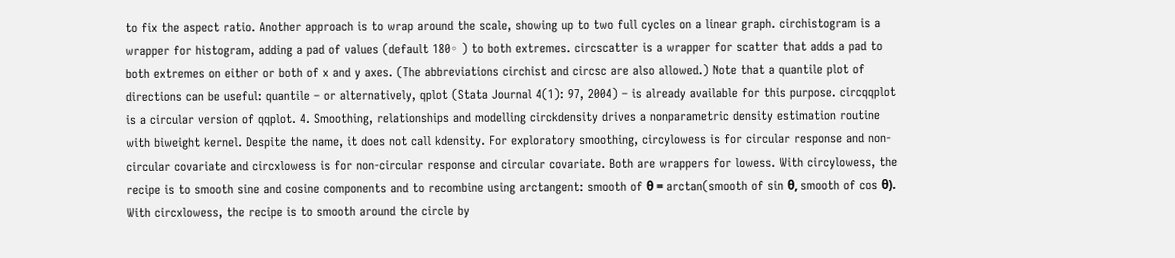to fix the aspect ratio. Another approach is to wrap around the scale, showing up to two full cycles on a linear graph. circhistogram is a wrapper for histogram, adding a pad of values (default 180◦ ) to both extremes. circscatter is a wrapper for scatter that adds a pad to both extremes on either or both of x and y axes. (The abbreviations circhist and circsc are also allowed.) Note that a quantile plot of directions can be useful: quantile – or alternatively, qplot (Stata Journal 4(1): 97, 2004) – is already available for this purpose. circqqplot is a circular version of qqplot. 4. Smoothing, relationships and modelling circkdensity drives a nonparametric density estimation routine with biweight kernel. Despite the name, it does not call kdensity. For exploratory smoothing, circylowess is for circular response and non-circular covariate and circxlowess is for non-circular response and circular covariate. Both are wrappers for lowess. With circylowess, the recipe is to smooth sine and cosine components and to recombine using arctangent: smooth of θ = arctan(smooth of sin θ, smooth of cos θ). With circxlowess, the recipe is to smooth around the circle by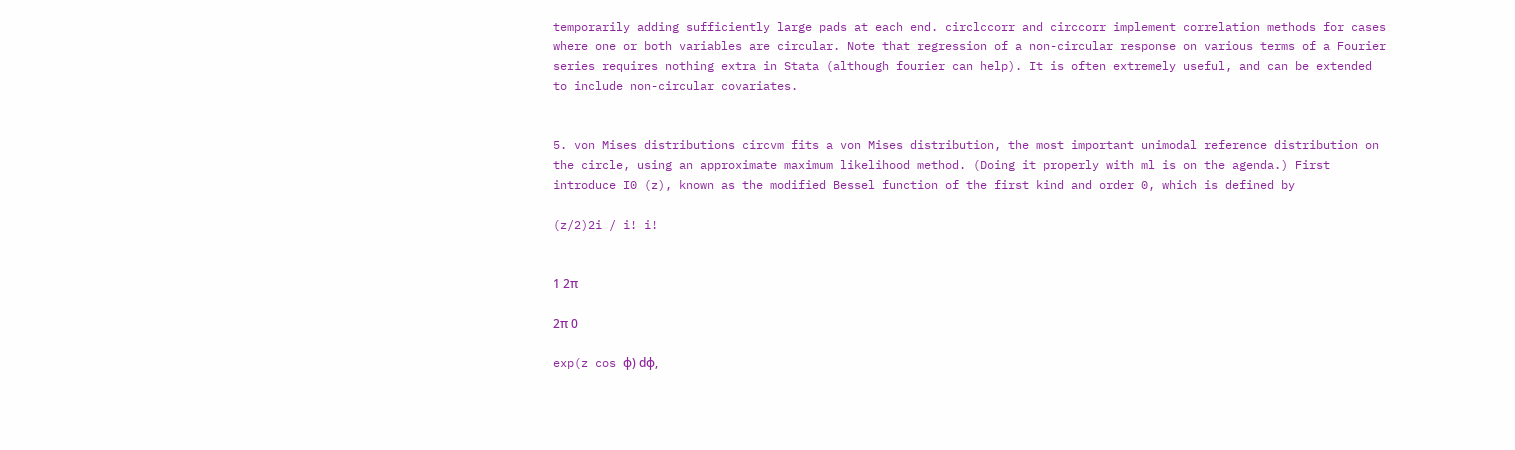temporarily adding sufficiently large pads at each end. circlccorr and circcorr implement correlation methods for cases where one or both variables are circular. Note that regression of a non-circular response on various terms of a Fourier series requires nothing extra in Stata (although fourier can help). It is often extremely useful, and can be extended to include non-circular covariates.


5. von Mises distributions circvm fits a von Mises distribution, the most important unimodal reference distribution on the circle, using an approximate maximum likelihood method. (Doing it properly with ml is on the agenda.) First introduce I0 (z), known as the modified Bessel function of the first kind and order 0, which is defined by

(z/2)2i / i! i!


1 2π

2π 0

exp(z cos φ) dφ,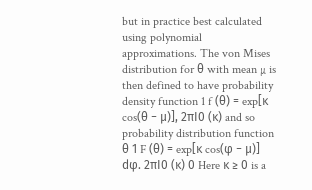but in practice best calculated using polynomial approximations. The von Mises distribution for θ with mean µ is then defined to have probability density function 1 f (θ) = exp[κ cos(θ − µ)], 2πI0 (κ) and so probability distribution function θ 1 F (θ) = exp[κ cos(φ − µ)] dφ. 2πI0 (κ) 0 Here κ ≥ 0 is a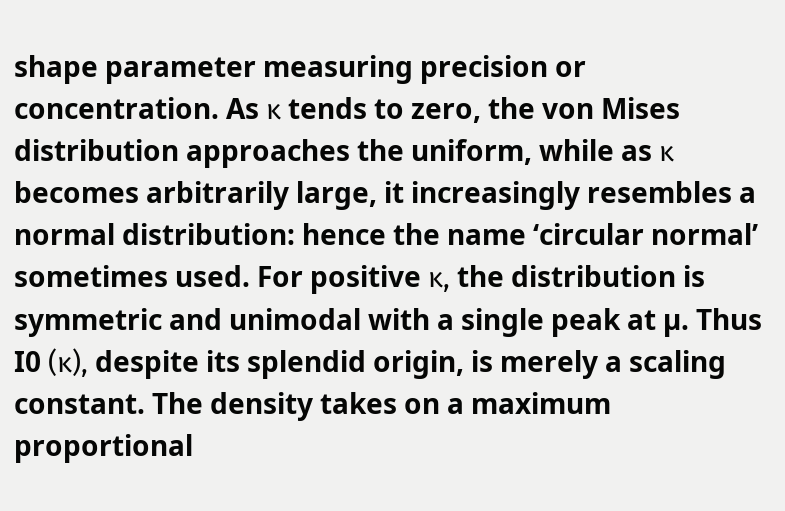shape parameter measuring precision or concentration. As κ tends to zero, the von Mises distribution approaches the uniform, while as κ becomes arbitrarily large, it increasingly resembles a normal distribution: hence the name ‘circular normal’ sometimes used. For positive κ, the distribution is symmetric and unimodal with a single peak at µ. Thus I0 (κ), despite its splendid origin, is merely a scaling constant. The density takes on a maximum proportional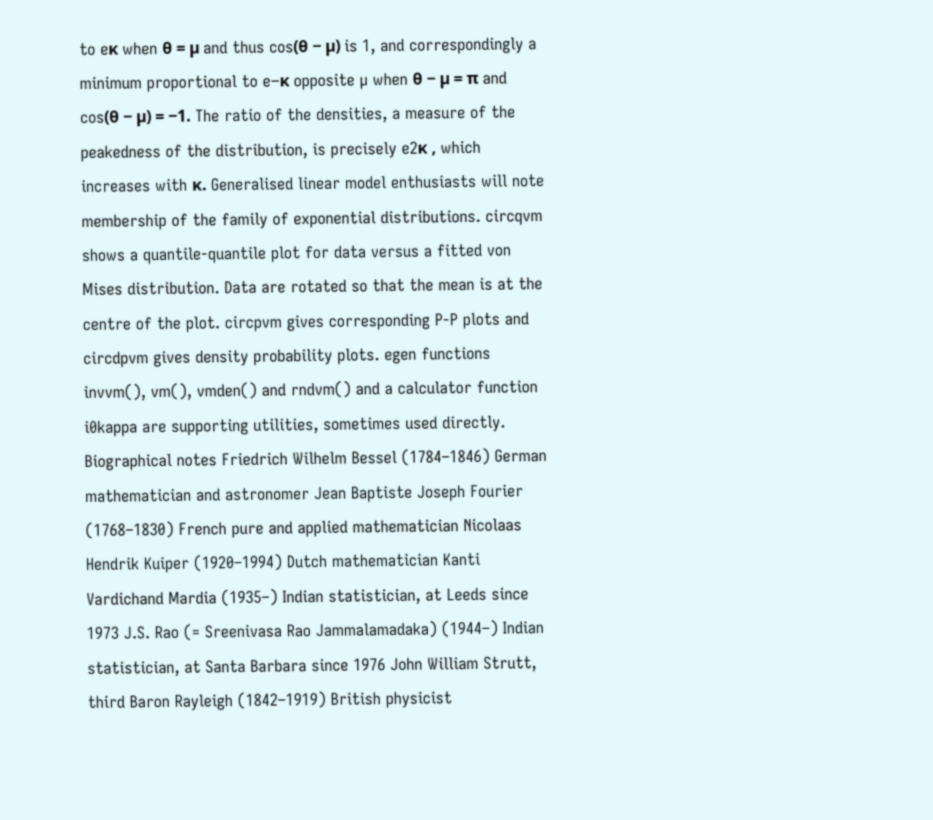to eκ when θ = µ and thus cos(θ − µ) is 1, and correspondingly a minimum proportional to e−κ opposite µ when θ − µ = π and cos(θ − µ) = −1. The ratio of the densities, a measure of the peakedness of the distribution, is precisely e2κ , which increases with κ. Generalised linear model enthusiasts will note membership of the family of exponential distributions. circqvm shows a quantile-quantile plot for data versus a fitted von Mises distribution. Data are rotated so that the mean is at the centre of the plot. circpvm gives corresponding P-P plots and circdpvm gives density probability plots. egen functions invvm(), vm(), vmden() and rndvm() and a calculator function i0kappa are supporting utilities, sometimes used directly. Biographical notes Friedrich Wilhelm Bessel (1784–1846) German mathematician and astronomer Jean Baptiste Joseph Fourier (1768–1830) French pure and applied mathematician Nicolaas Hendrik Kuiper (1920–1994) Dutch mathematician Kanti Vardichand Mardia (1935–) Indian statistician, at Leeds since 1973 J.S. Rao (= Sreenivasa Rao Jammalamadaka) (1944–) Indian statistician, at Santa Barbara since 1976 John William Strutt, third Baron Rayleigh (1842–1919) British physicist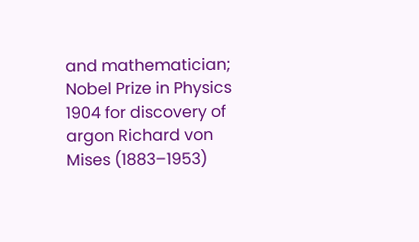and mathematician; Nobel Prize in Physics 1904 for discovery of argon Richard von Mises (1883–1953)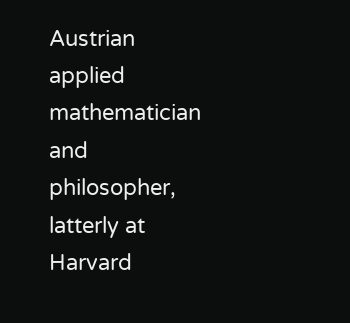Austrian applied mathematician and philosopher, latterly at Harvard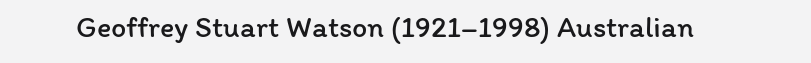Geoffrey Stuart Watson (1921–1998) Australian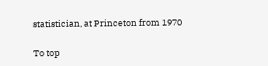statistician, at Princeton from 1970

To top